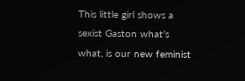This little girl shows a sexist Gaston what’s what, is our new feminist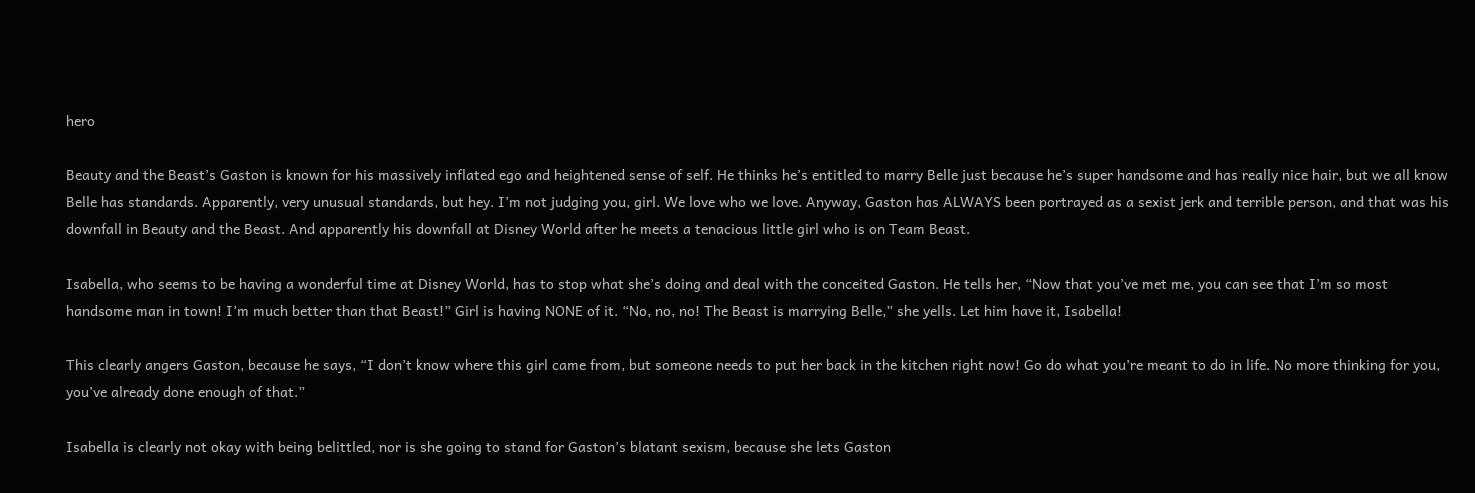hero

Beauty and the Beast’s Gaston is known for his massively inflated ego and heightened sense of self. He thinks he’s entitled to marry Belle just because he’s super handsome and has really nice hair, but we all know Belle has standards. Apparently, very unusual standards, but hey. I’m not judging you, girl. We love who we love. Anyway, Gaston has ALWAYS been portrayed as a sexist jerk and terrible person, and that was his downfall in Beauty and the Beast. And apparently his downfall at Disney World after he meets a tenacious little girl who is on Team Beast.

Isabella, who seems to be having a wonderful time at Disney World, has to stop what she’s doing and deal with the conceited Gaston. He tells her, “Now that you’ve met me, you can see that I’m so most handsome man in town! I’m much better than that Beast!” Girl is having NONE of it. “No, no, no! The Beast is marrying Belle,” she yells. Let him have it, Isabella!

This clearly angers Gaston, because he says, “I don’t know where this girl came from, but someone needs to put her back in the kitchen right now! Go do what you’re meant to do in life. No more thinking for you, you’ve already done enough of that.”

Isabella is clearly not okay with being belittled, nor is she going to stand for Gaston’s blatant sexism, because she lets Gaston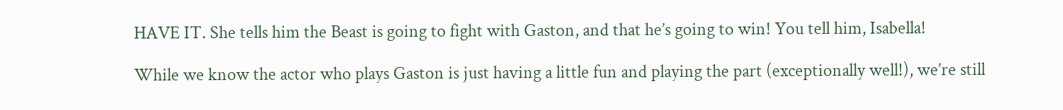HAVE IT. She tells him the Beast is going to fight with Gaston, and that he’s going to win! You tell him, Isabella!

While we know the actor who plays Gaston is just having a little fun and playing the part (exceptionally well!), we’re still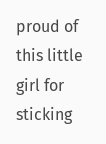proud of this little girl for sticking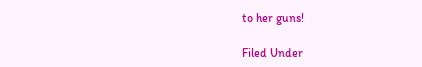to her guns!

Filed Under